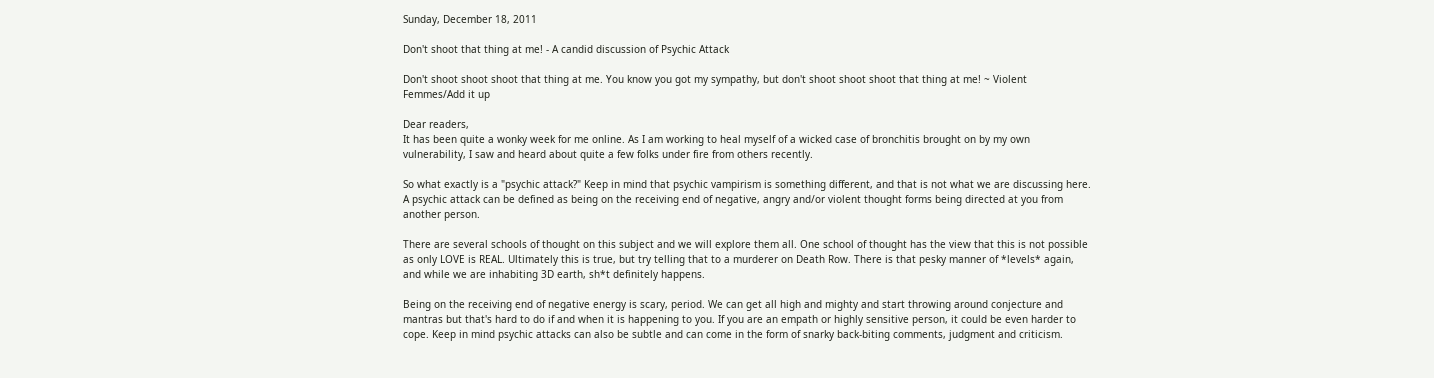Sunday, December 18, 2011

Don't shoot that thing at me! - A candid discussion of Psychic Attack

Don't shoot shoot shoot that thing at me. You know you got my sympathy, but don't shoot shoot shoot that thing at me! ~ Violent Femmes/Add it up

Dear readers,
It has been quite a wonky week for me online. As I am working to heal myself of a wicked case of bronchitis brought on by my own vulnerability, I saw and heard about quite a few folks under fire from others recently.

So what exactly is a "psychic attack?" Keep in mind that psychic vampirism is something different, and that is not what we are discussing here. A psychic attack can be defined as being on the receiving end of negative, angry and/or violent thought forms being directed at you from another person.

There are several schools of thought on this subject and we will explore them all. One school of thought has the view that this is not possible as only LOVE is REAL. Ultimately this is true, but try telling that to a murderer on Death Row. There is that pesky manner of *levels* again, and while we are inhabiting 3D earth, sh*t definitely happens.

Being on the receiving end of negative energy is scary, period. We can get all high and mighty and start throwing around conjecture and mantras but that's hard to do if and when it is happening to you. If you are an empath or highly sensitive person, it could be even harder to cope. Keep in mind psychic attacks can also be subtle and can come in the form of snarky back-biting comments, judgment and criticism.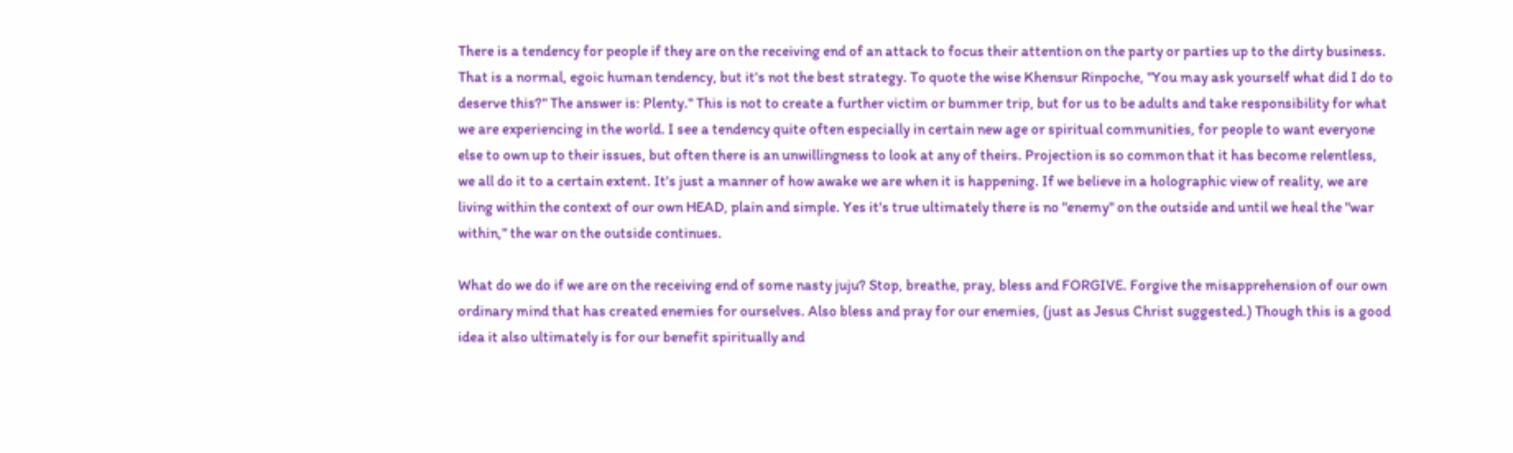There is a tendency for people if they are on the receiving end of an attack to focus their attention on the party or parties up to the dirty business. That is a normal, egoic human tendency, but it's not the best strategy. To quote the wise Khensur Rinpoche, "You may ask yourself what did I do to deserve this?" The answer is: Plenty." This is not to create a further victim or bummer trip, but for us to be adults and take responsibility for what we are experiencing in the world. I see a tendency quite often especially in certain new age or spiritual communities, for people to want everyone else to own up to their issues, but often there is an unwillingness to look at any of theirs. Projection is so common that it has become relentless, we all do it to a certain extent. It's just a manner of how awake we are when it is happening. If we believe in a holographic view of reality, we are living within the context of our own HEAD, plain and simple. Yes it's true ultimately there is no "enemy" on the outside and until we heal the "war within," the war on the outside continues.

What do we do if we are on the receiving end of some nasty juju? Stop, breathe, pray, bless and FORGIVE. Forgive the misapprehension of our own ordinary mind that has created enemies for ourselves. Also bless and pray for our enemies, (just as Jesus Christ suggested.) Though this is a good idea it also ultimately is for our benefit spiritually and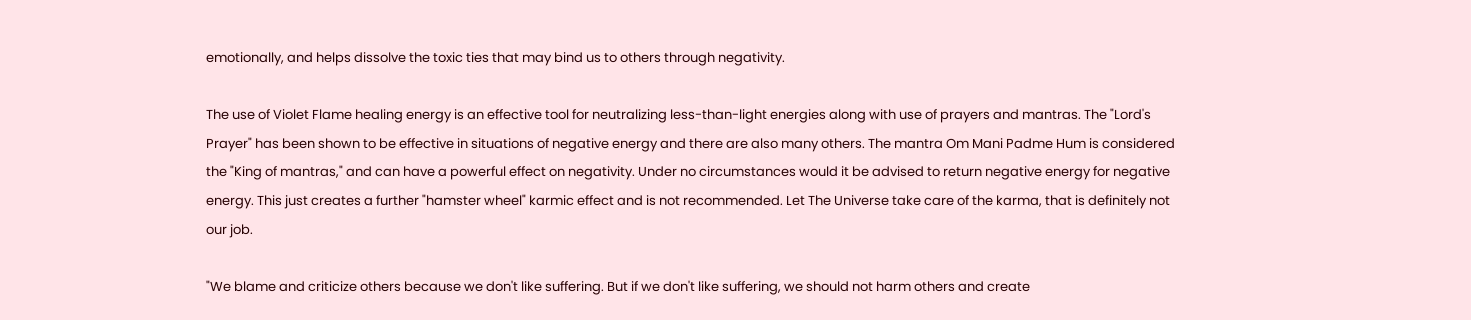emotionally, and helps dissolve the toxic ties that may bind us to others through negativity.

The use of Violet Flame healing energy is an effective tool for neutralizing less-than-light energies along with use of prayers and mantras. The "Lord's Prayer" has been shown to be effective in situations of negative energy and there are also many others. The mantra Om Mani Padme Hum is considered the "King of mantras," and can have a powerful effect on negativity. Under no circumstances would it be advised to return negative energy for negative energy. This just creates a further "hamster wheel" karmic effect and is not recommended. Let The Universe take care of the karma, that is definitely not our job.

"We blame and criticize others because we don't like suffering. But if we don't like suffering, we should not harm others and create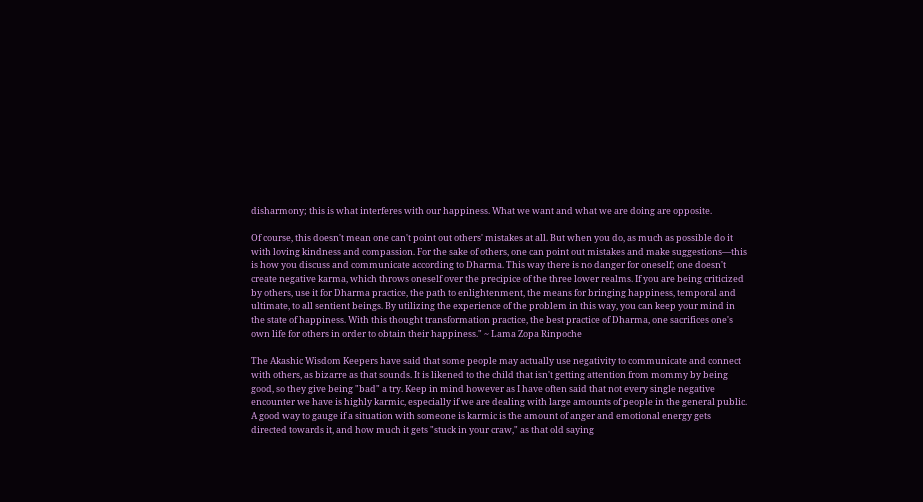disharmony; this is what interferes with our happiness. What we want and what we are doing are opposite.

Of course, this doesn't mean one can't point out others' mistakes at all. But when you do, as much as possible do it with loving kindness and compassion. For the sake of others, one can point out mistakes and make suggestions—this is how you discuss and communicate according to Dharma. This way there is no danger for oneself; one doesn't create negative karma, which throws oneself over the precipice of the three lower realms. If you are being criticized by others, use it for Dharma practice, the path to enlightenment, the means for bringing happiness, temporal and ultimate, to all sentient beings. By utilizing the experience of the problem in this way, you can keep your mind in the state of happiness. With this thought transformation practice, the best practice of Dharma, one sacrifices one's own life for others in order to obtain their happiness." ~ Lama Zopa Rinpoche

The Akashic Wisdom Keepers have said that some people may actually use negativity to communicate and connect with others, as bizarre as that sounds. It is likened to the child that isn't getting attention from mommy by being good, so they give being "bad" a try. Keep in mind however as I have often said that not every single negative encounter we have is highly karmic, especially if we are dealing with large amounts of people in the general public. A good way to gauge if a situation with someone is karmic is the amount of anger and emotional energy gets directed towards it, and how much it gets "stuck in your craw," as that old saying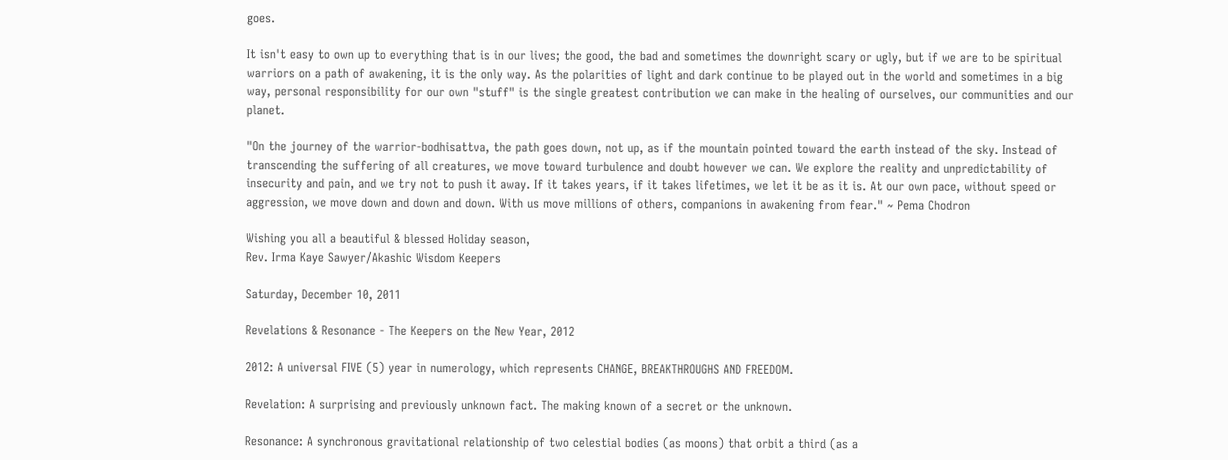goes.

It isn't easy to own up to everything that is in our lives; the good, the bad and sometimes the downright scary or ugly, but if we are to be spiritual warriors on a path of awakening, it is the only way. As the polarities of light and dark continue to be played out in the world and sometimes in a big way, personal responsibility for our own "stuff" is the single greatest contribution we can make in the healing of ourselves, our communities and our planet.

"On the journey of the warrior-bodhisattva, the path goes down, not up, as if the mountain pointed toward the earth instead of the sky. Instead of transcending the suffering of all creatures, we move toward turbulence and doubt however we can. We explore the reality and unpredictability of insecurity and pain, and we try not to push it away. If it takes years, if it takes lifetimes, we let it be as it is. At our own pace, without speed or aggression, we move down and down and down. With us move millions of others, companions in awakening from fear." ~ Pema Chodron

Wishing you all a beautiful & blessed Holiday season,
Rev. Irma Kaye Sawyer/Akashic Wisdom Keepers

Saturday, December 10, 2011

Revelations & Resonance - The Keepers on the New Year, 2012

2012: A universal FIVE (5) year in numerology, which represents CHANGE, BREAKTHROUGHS AND FREEDOM.

Revelation: A surprising and previously unknown fact. The making known of a secret or the unknown.

Resonance: A synchronous gravitational relationship of two celestial bodies (as moons) that orbit a third (as a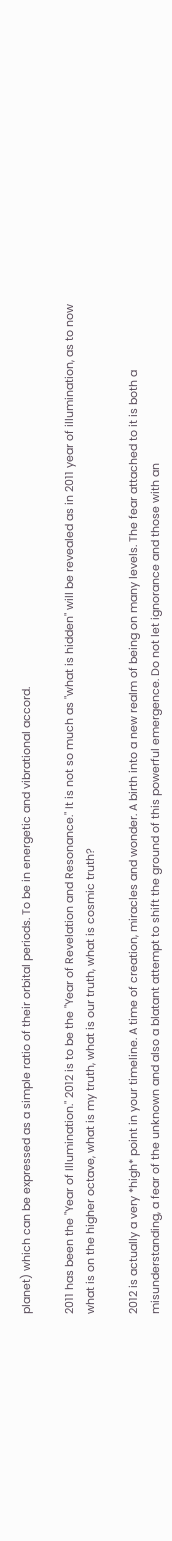planet) which can be expressed as a simple ratio of their orbital periods. To be in energetic and vibrational accord.

2011 has been the "Year of Illumination." 2012 is to be the "Year of Revelation and Resonance." It is not so much as "what is hidden" will be revealed as in 2011 year of illumination, as to now what is on the higher octave, what is my truth, what is our truth, what is cosmic truth?

2012 is actually a very *high* point in your timeline. A time of creation, miracles and wonder. A birth into a new realm of being on many levels. The fear attached to it is both a misunderstanding, a fear of the unknown and also a blatant attempt to shift the ground of this powerful emergence. Do not let ignorance and those with an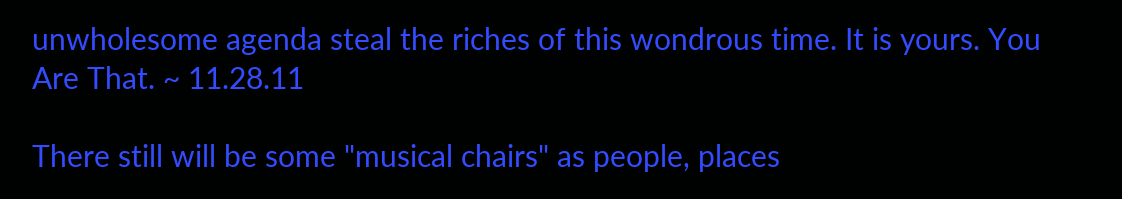unwholesome agenda steal the riches of this wondrous time. It is yours. You Are That. ~ 11.28.11

There still will be some "musical chairs" as people, places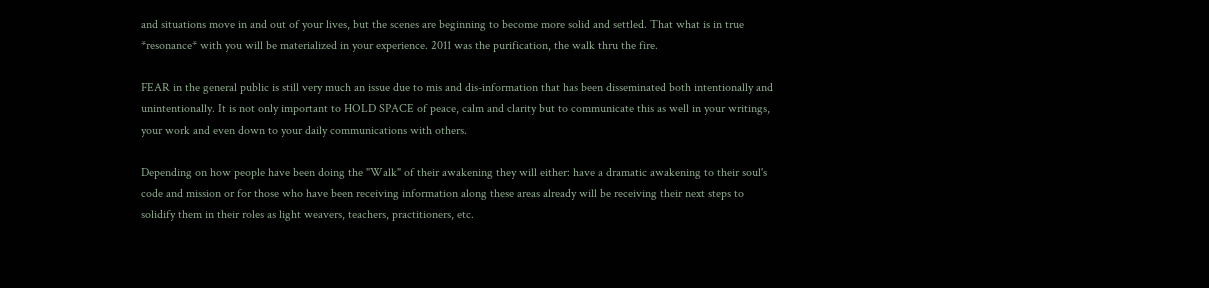and situations move in and out of your lives, but the scenes are beginning to become more solid and settled. That what is in true *resonance* with you will be materialized in your experience. 2011 was the purification, the walk thru the fire.

FEAR in the general public is still very much an issue due to mis and dis-information that has been disseminated both intentionally and unintentionally. It is not only important to HOLD SPACE of peace, calm and clarity but to communicate this as well in your writings, your work and even down to your daily communications with others.

Depending on how people have been doing the "Walk" of their awakening they will either: have a dramatic awakening to their soul's code and mission or for those who have been receiving information along these areas already will be receiving their next steps to solidify them in their roles as light weavers, teachers, practitioners, etc.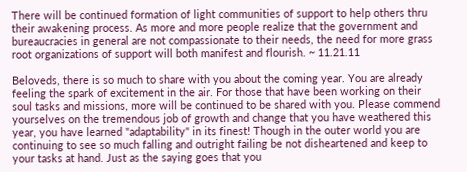There will be continued formation of light communities of support to help others thru their awakening process. As more and more people realize that the government and bureaucracies in general are not compassionate to their needs, the need for more grass root organizations of support will both manifest and flourish. ~ 11.21.11

Beloveds, there is so much to share with you about the coming year. You are already feeling the spark of excitement in the air. For those that have been working on their soul tasks and missions, more will be continued to be shared with you. Please commend yourselves on the tremendous job of growth and change that you have weathered this year, you have learned "adaptability" in its finest! Though in the outer world you are continuing to see so much falling and outright failing be not disheartened and keep to your tasks at hand. Just as the saying goes that you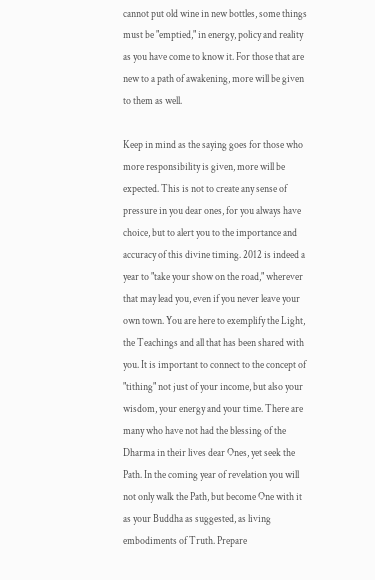cannot put old wine in new bottles, some things must be "emptied," in energy, policy and reality as you have come to know it. For those that are new to a path of awakening, more will be given to them as well.

Keep in mind as the saying goes for those who more responsibility is given, more will be expected. This is not to create any sense of pressure in you dear ones, for you always have choice, but to alert you to the importance and accuracy of this divine timing. 2012 is indeed a year to "take your show on the road," wherever that may lead you, even if you never leave your own town. You are here to exemplify the Light, the Teachings and all that has been shared with you. It is important to connect to the concept of "tithing" not just of your income, but also your wisdom, your energy and your time. There are many who have not had the blessing of the Dharma in their lives dear Ones, yet seek the Path. In the coming year of revelation you will not only walk the Path, but become One with it as your Buddha as suggested, as living embodiments of Truth. Prepare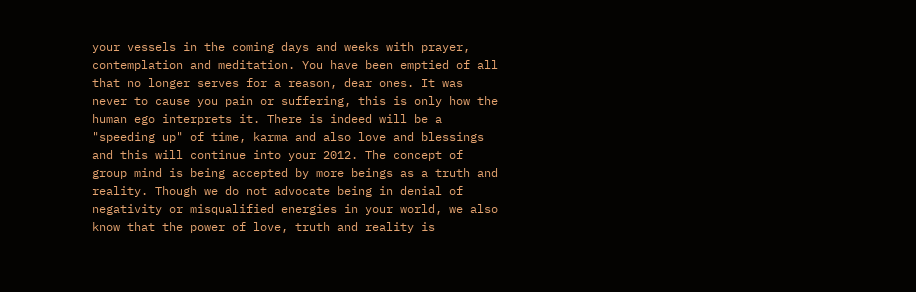your vessels in the coming days and weeks with prayer, contemplation and meditation. You have been emptied of all that no longer serves for a reason, dear ones. It was never to cause you pain or suffering, this is only how the human ego interprets it. There is indeed will be a "speeding up" of time, karma and also love and blessings and this will continue into your 2012. The concept of group mind is being accepted by more beings as a truth and reality. Though we do not advocate being in denial of negativity or misqualified energies in your world, we also know that the power of love, truth and reality is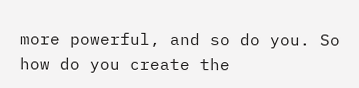more powerful, and so do you. So how do you create the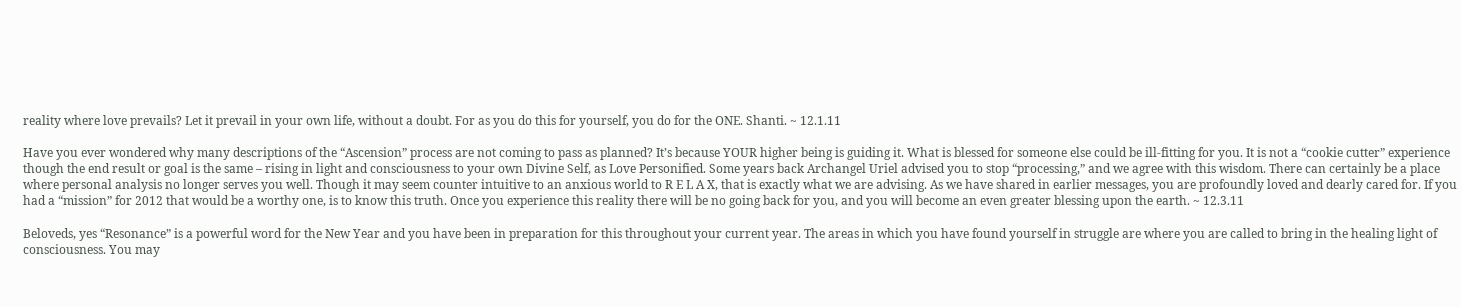reality where love prevails? Let it prevail in your own life, without a doubt. For as you do this for yourself, you do for the ONE. Shanti. ~ 12.1.11

Have you ever wondered why many descriptions of the “Ascension” process are not coming to pass as planned? It’s because YOUR higher being is guiding it. What is blessed for someone else could be ill-fitting for you. It is not a “cookie cutter” experience though the end result or goal is the same – rising in light and consciousness to your own Divine Self, as Love Personified. Some years back Archangel Uriel advised you to stop “processing,” and we agree with this wisdom. There can certainly be a place where personal analysis no longer serves you well. Though it may seem counter intuitive to an anxious world to R E L A X, that is exactly what we are advising. As we have shared in earlier messages, you are profoundly loved and dearly cared for. If you had a “mission” for 2012 that would be a worthy one, is to know this truth. Once you experience this reality there will be no going back for you, and you will become an even greater blessing upon the earth. ~ 12.3.11

Beloveds, yes “Resonance” is a powerful word for the New Year and you have been in preparation for this throughout your current year. The areas in which you have found yourself in struggle are where you are called to bring in the healing light of consciousness. You may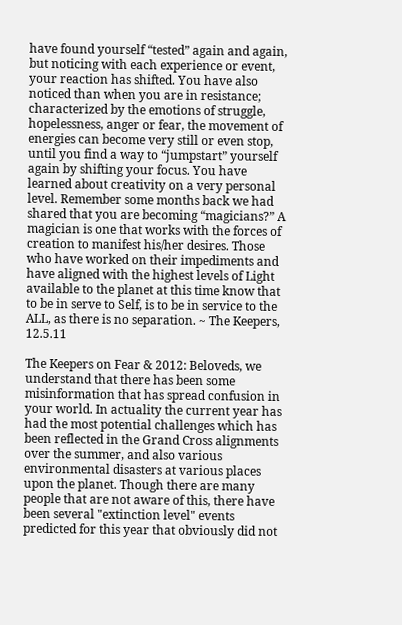have found yourself “tested” again and again, but noticing with each experience or event, your reaction has shifted. You have also noticed than when you are in resistance; characterized by the emotions of struggle, hopelessness, anger or fear, the movement of energies can become very still or even stop, until you find a way to “jumpstart” yourself again by shifting your focus. You have learned about creativity on a very personal level. Remember some months back we had shared that you are becoming “magicians?” A magician is one that works with the forces of creation to manifest his/her desires. Those who have worked on their impediments and have aligned with the highest levels of Light available to the planet at this time know that to be in serve to Self, is to be in service to the ALL, as there is no separation. ~ The Keepers, 12.5.11

The Keepers on Fear & 2012: Beloveds, we understand that there has been some misinformation that has spread confusion in your world. In actuality the current year has had the most potential challenges which has been reflected in the Grand Cross alignments over the summer, and also various environmental disasters at various places upon the planet. Though there are many people that are not aware of this, there have been several "extinction level" events predicted for this year that obviously did not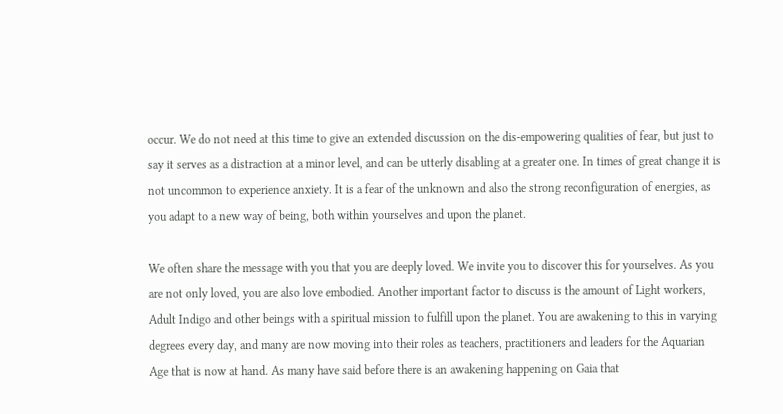occur. We do not need at this time to give an extended discussion on the dis-empowering qualities of fear, but just to say it serves as a distraction at a minor level, and can be utterly disabling at a greater one. In times of great change it is not uncommon to experience anxiety. It is a fear of the unknown and also the strong reconfiguration of energies, as you adapt to a new way of being, both within yourselves and upon the planet.

We often share the message with you that you are deeply loved. We invite you to discover this for yourselves. As you are not only loved, you are also love embodied. Another important factor to discuss is the amount of Light workers, Adult Indigo and other beings with a spiritual mission to fulfill upon the planet. You are awakening to this in varying degrees every day, and many are now moving into their roles as teachers, practitioners and leaders for the Aquarian Age that is now at hand. As many have said before there is an awakening happening on Gaia that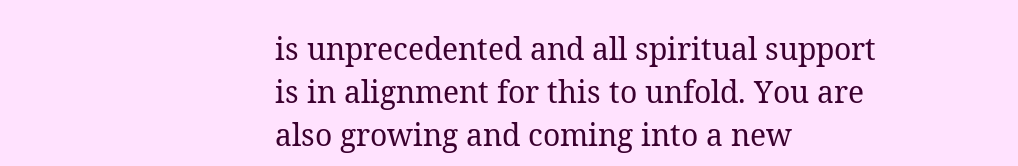is unprecedented and all spiritual support is in alignment for this to unfold. You are also growing and coming into a new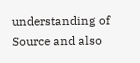understanding of Source and also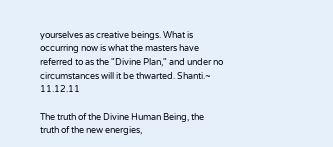yourselves as creative beings. What is occurring now is what the masters have referred to as the "Divine Plan," and under no circumstances will it be thwarted. Shanti.~ 11.12.11

The truth of the Divine Human Being, the truth of the new energies,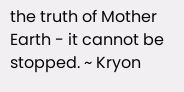the truth of Mother Earth - it cannot be stopped. ~ Kryon